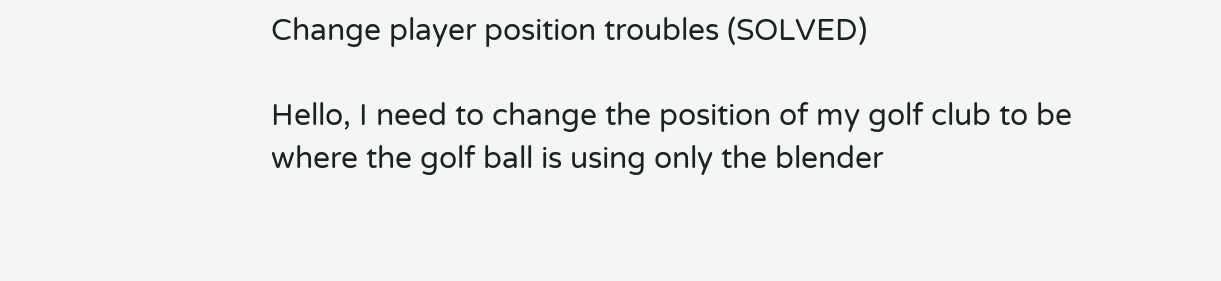Change player position troubles (SOLVED)

Hello, I need to change the position of my golf club to be where the golf ball is using only the blender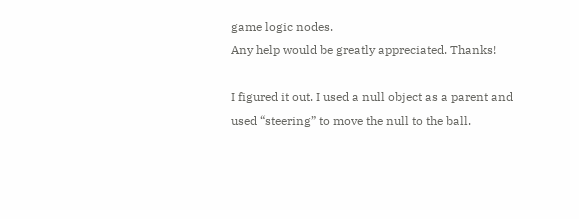game logic nodes.
Any help would be greatly appreciated. Thanks!

I figured it out. I used a null object as a parent and used “steering” to move the null to the ball.